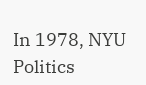In 1978, NYU Politics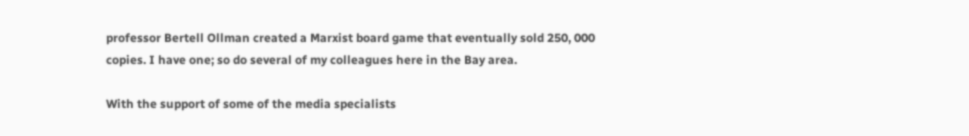professor Bertell Ollman created a Marxist board game that eventually sold 250, 000 copies. I have one; so do several of my colleagues here in the Bay area.

With the support of some of the media specialists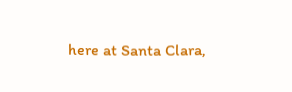here at Santa Clara,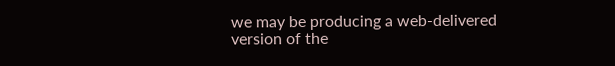we may be producing a web-delivered version of the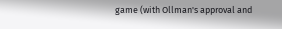game (with Ollman's approval and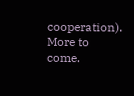cooperation). More to come.